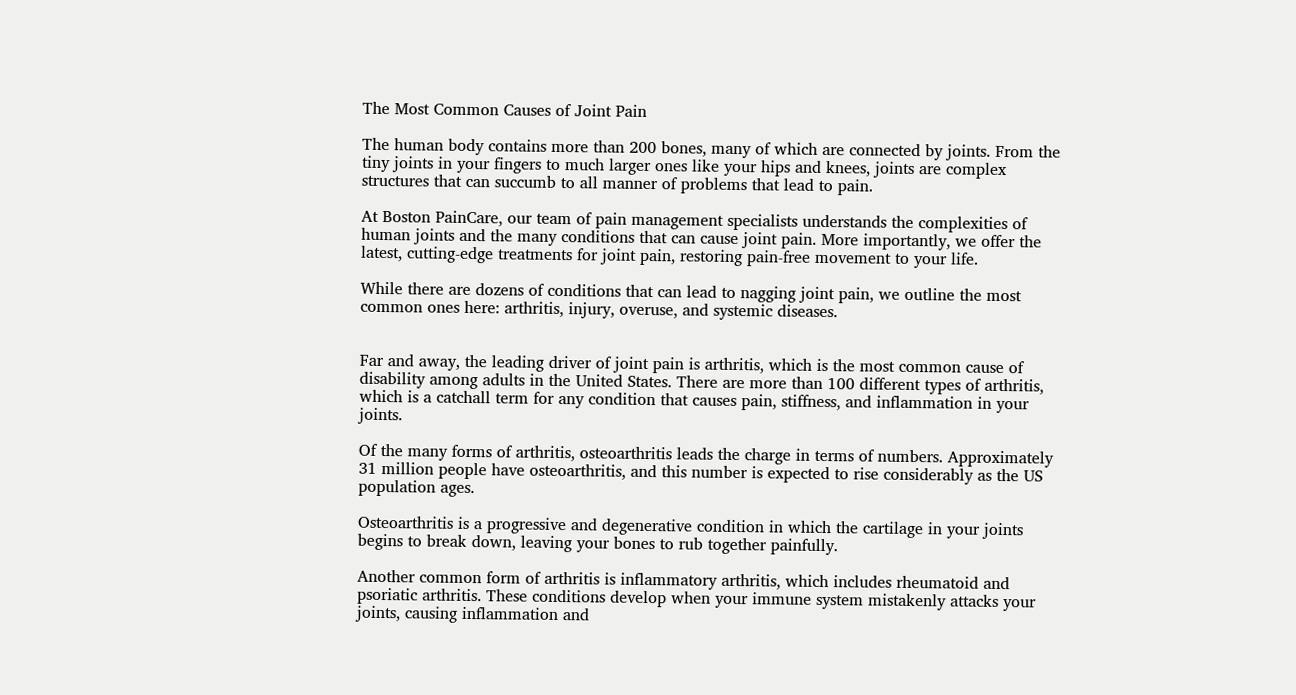The Most Common Causes of Joint Pain

The human body contains more than 200 bones, many of which are connected by joints. From the tiny joints in your fingers to much larger ones like your hips and knees, joints are complex structures that can succumb to all manner of problems that lead to pain.

At Boston PainCare, our team of pain management specialists understands the complexities of human joints and the many conditions that can cause joint pain. More importantly, we offer the latest, cutting-edge treatments for joint pain, restoring pain-free movement to your life.

While there are dozens of conditions that can lead to nagging joint pain, we outline the most common ones here: arthritis, injury, overuse, and systemic diseases.


Far and away, the leading driver of joint pain is arthritis, which is the most common cause of disability among adults in the United States. There are more than 100 different types of arthritis, which is a catchall term for any condition that causes pain, stiffness, and inflammation in your joints.

Of the many forms of arthritis, osteoarthritis leads the charge in terms of numbers. Approximately 31 million people have osteoarthritis, and this number is expected to rise considerably as the US population ages.

Osteoarthritis is a progressive and degenerative condition in which the cartilage in your joints begins to break down, leaving your bones to rub together painfully.

Another common form of arthritis is inflammatory arthritis, which includes rheumatoid and psoriatic arthritis. These conditions develop when your immune system mistakenly attacks your joints, causing inflammation and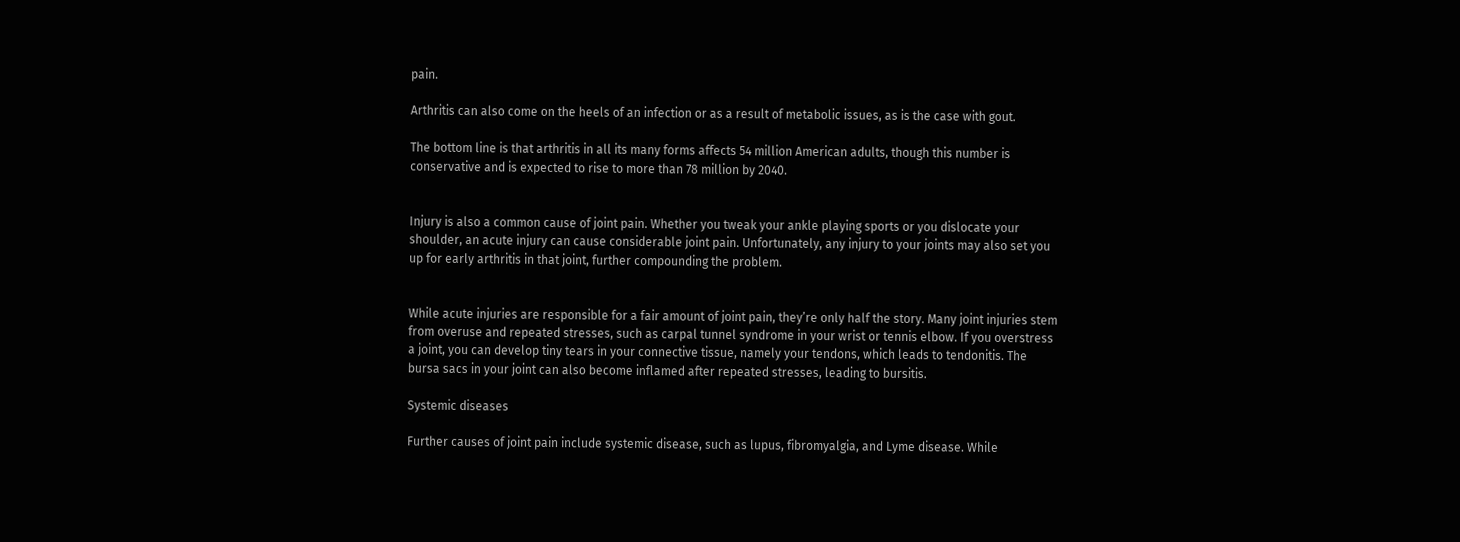pain.

Arthritis can also come on the heels of an infection or as a result of metabolic issues, as is the case with gout.

The bottom line is that arthritis in all its many forms affects 54 million American adults, though this number is conservative and is expected to rise to more than 78 million by 2040.


Injury is also a common cause of joint pain. Whether you tweak your ankle playing sports or you dislocate your shoulder, an acute injury can cause considerable joint pain. Unfortunately, any injury to your joints may also set you up for early arthritis in that joint, further compounding the problem.


While acute injuries are responsible for a fair amount of joint pain, they’re only half the story. Many joint injuries stem from overuse and repeated stresses, such as carpal tunnel syndrome in your wrist or tennis elbow. If you overstress a joint, you can develop tiny tears in your connective tissue, namely your tendons, which leads to tendonitis. The bursa sacs in your joint can also become inflamed after repeated stresses, leading to bursitis.

Systemic diseases

Further causes of joint pain include systemic disease, such as lupus, fibromyalgia, and Lyme disease. While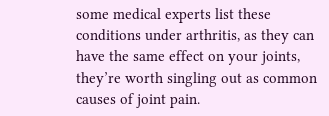some medical experts list these conditions under arthritis, as they can have the same effect on your joints, they’re worth singling out as common causes of joint pain.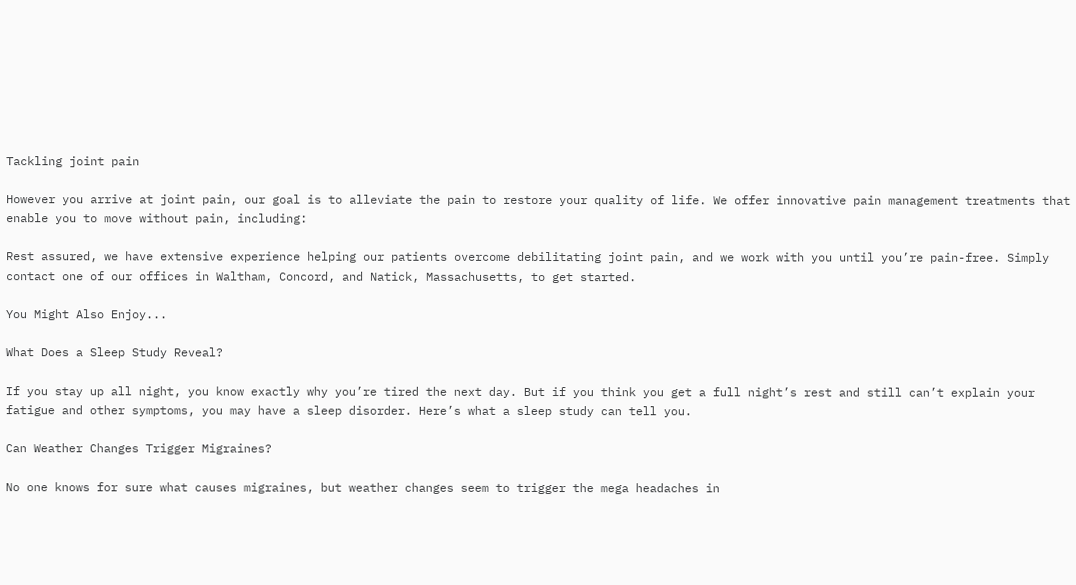Tackling joint pain

However you arrive at joint pain, our goal is to alleviate the pain to restore your quality of life. We offer innovative pain management treatments that enable you to move without pain, including:

Rest assured, we have extensive experience helping our patients overcome debilitating joint pain, and we work with you until you’re pain-free. Simply contact one of our offices in Waltham, Concord, and Natick, Massachusetts, to get started.

You Might Also Enjoy...

What Does a Sleep Study Reveal?

If you stay up all night, you know exactly why you’re tired the next day. But if you think you get a full night’s rest and still can’t explain your fatigue and other symptoms, you may have a sleep disorder. Here’s what a sleep study can tell you.

Can Weather Changes Trigger Migraines?

No one knows for sure what causes migraines, but weather changes seem to trigger the mega headaches in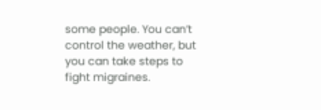some people. You can’t control the weather, but you can take steps to fight migraines.